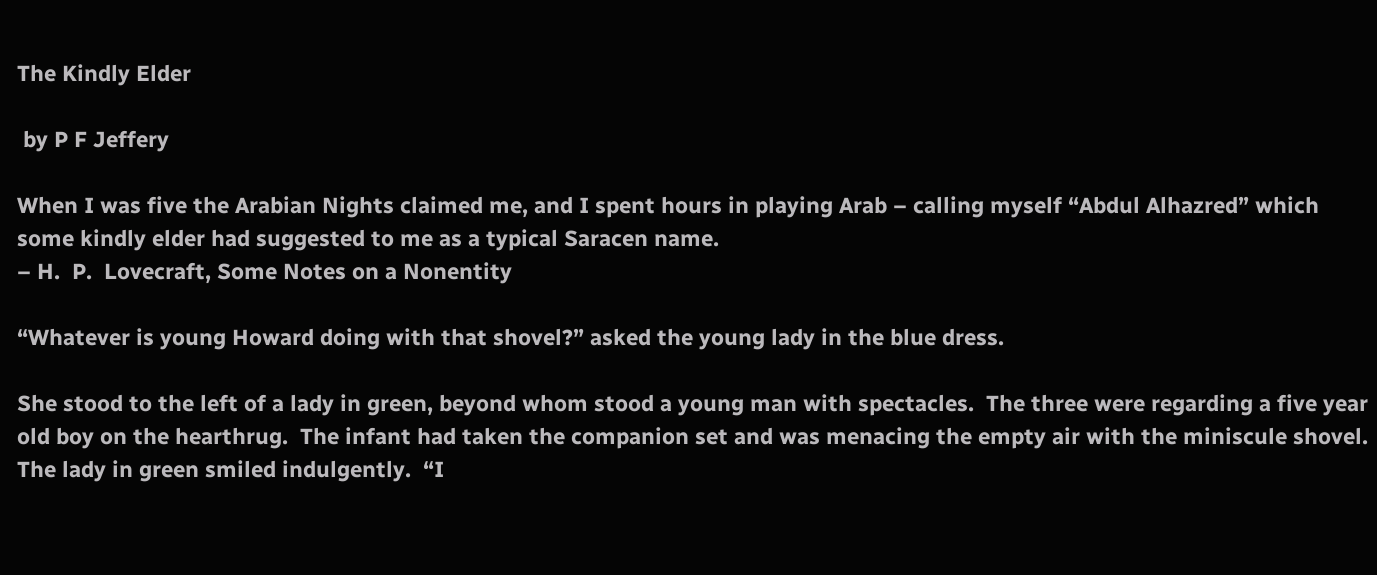The Kindly Elder

 by P F Jeffery

When I was five the Arabian Nights claimed me, and I spent hours in playing Arab – calling myself “Abdul Alhazred” which some kindly elder had suggested to me as a typical Saracen name.
– H.  P.  Lovecraft, Some Notes on a Nonentity

“Whatever is young Howard doing with that shovel?” asked the young lady in the blue dress.

She stood to the left of a lady in green, beyond whom stood a young man with spectacles.  The three were regarding a five year old boy on the hearthrug.  The infant had taken the companion set and was menacing the empty air with the miniscule shovel.  The lady in green smiled indulgently.  “I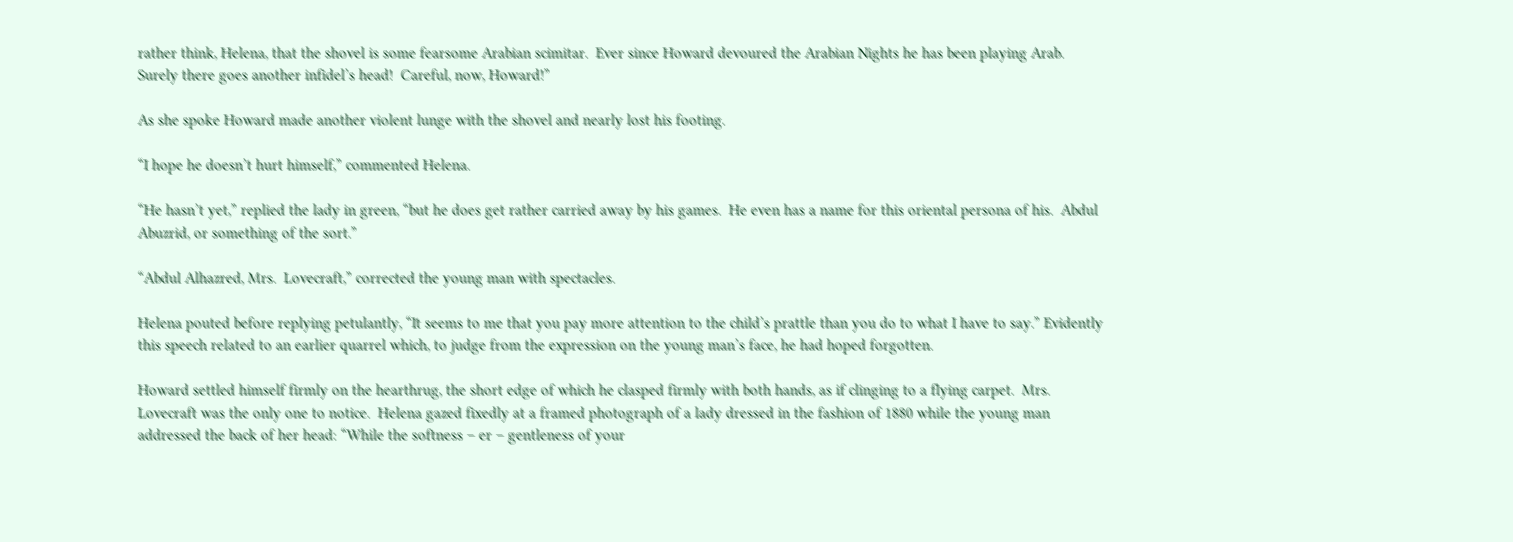rather think, Helena, that the shovel is some fearsome Arabian scimitar.  Ever since Howard devoured the Arabian Nights he has been playing Arab.  Surely there goes another infidel’s head!  Careful, now, Howard!”

As she spoke Howard made another violent lunge with the shovel and nearly lost his footing.

“I hope he doesn’t hurt himself,” commented Helena.

“He hasn’t yet,” replied the lady in green, “but he does get rather carried away by his games.  He even has a name for this oriental persona of his.  Abdul Abuzrid, or something of the sort.”

“Abdul Alhazred, Mrs.  Lovecraft,” corrected the young man with spectacles.

Helena pouted before replying petulantly, “It seems to me that you pay more attention to the child’s prattle than you do to what I have to say.” Evidently this speech related to an earlier quarrel which, to judge from the expression on the young man’s face, he had hoped forgotten.

Howard settled himself firmly on the hearthrug, the short edge of which he clasped firmly with both hands, as if clinging to a flying carpet.  Mrs.  Lovecraft was the only one to notice.  Helena gazed fixedly at a framed photograph of a lady dressed in the fashion of 1880 while the young man addressed the back of her head: “While the softness – er – gentleness of your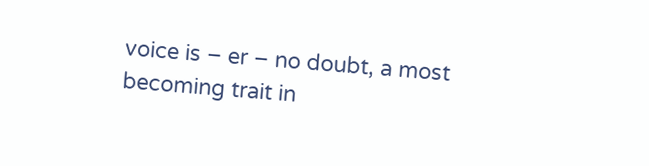voice is – er – no doubt, a most becoming trait in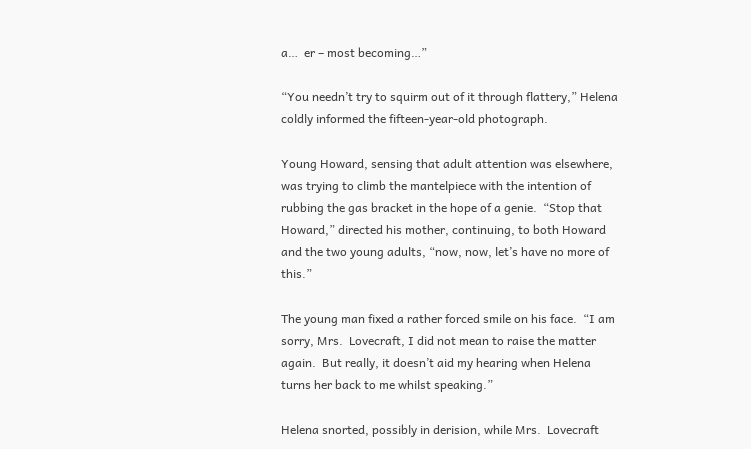a…  er – most becoming…”

“You needn’t try to squirm out of it through flattery,” Helena coldly informed the fifteen-year-old photograph.

Young Howard, sensing that adult attention was elsewhere, was trying to climb the mantelpiece with the intention of rubbing the gas bracket in the hope of a genie.  “Stop that Howard,” directed his mother, continuing, to both Howard and the two young adults, “now, now, let’s have no more of this.”

The young man fixed a rather forced smile on his face.  “I am sorry, Mrs.  Lovecraft, I did not mean to raise the matter again.  But really, it doesn’t aid my hearing when Helena turns her back to me whilst speaking.”

Helena snorted, possibly in derision, while Mrs.  Lovecraft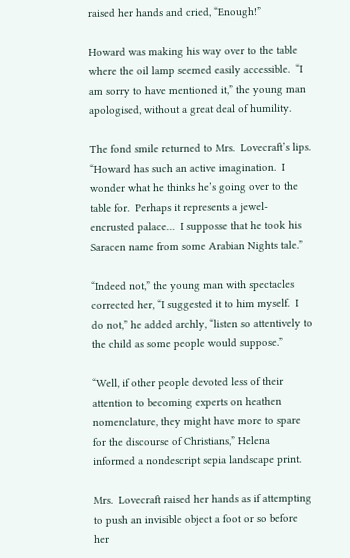raised her hands and cried, “Enough!”

Howard was making his way over to the table where the oil lamp seemed easily accessible.  “I am sorry to have mentioned it,” the young man apologised, without a great deal of humility.

The fond smile returned to Mrs.  Lovecraft’s lips.  “Howard has such an active imagination.  I wonder what he thinks he’s going over to the table for.  Perhaps it represents a jewel-encrusted palace…  I supposse that he took his Saracen name from some Arabian Nights tale.”

“Indeed not,” the young man with spectacles corrected her, “I suggested it to him myself.  I do not,” he added archly, “listen so attentively to the child as some people would suppose.”

“Well, if other people devoted less of their attention to becoming experts on heathen nomenclature, they might have more to spare for the discourse of Christians,” Helena informed a nondescript sepia landscape print.

Mrs.  Lovecraft raised her hands as if attempting to push an invisible object a foot or so before her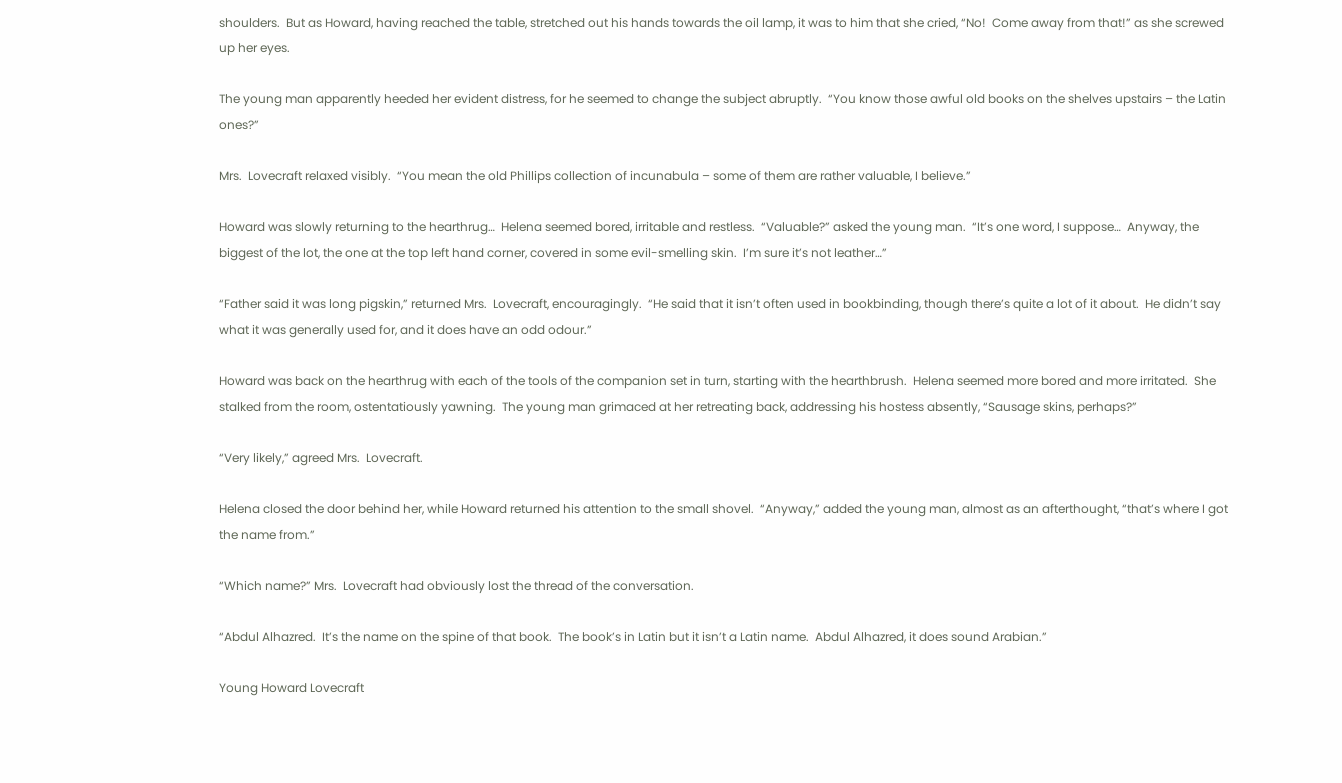shoulders.  But as Howard, having reached the table, stretched out his hands towards the oil lamp, it was to him that she cried, “No!  Come away from that!” as she screwed up her eyes.

The young man apparently heeded her evident distress, for he seemed to change the subject abruptly.  “You know those awful old books on the shelves upstairs – the Latin ones?”

Mrs.  Lovecraft relaxed visibly.  “You mean the old Phillips collection of incunabula – some of them are rather valuable, I believe.”

Howard was slowly returning to the hearthrug…  Helena seemed bored, irritable and restless.  “Valuable?” asked the young man.  “It’s one word, I suppose…  Anyway, the biggest of the lot, the one at the top left hand corner, covered in some evil-smelling skin.  I’m sure it’s not leather…”

“Father said it was long pigskin,” returned Mrs.  Lovecraft, encouragingly.  “He said that it isn’t often used in bookbinding, though there’s quite a lot of it about.  He didn’t say what it was generally used for, and it does have an odd odour.”

Howard was back on the hearthrug with each of the tools of the companion set in turn, starting with the hearthbrush.  Helena seemed more bored and more irritated.  She stalked from the room, ostentatiously yawning.  The young man grimaced at her retreating back, addressing his hostess absently, “Sausage skins, perhaps?”

“Very likely,” agreed Mrs.  Lovecraft.

Helena closed the door behind her, while Howard returned his attention to the small shovel.  “Anyway,” added the young man, almost as an afterthought, “that’s where I got the name from.”

“Which name?” Mrs.  Lovecraft had obviously lost the thread of the conversation.

“Abdul Alhazred.  It’s the name on the spine of that book.  The book’s in Latin but it isn’t a Latin name.  Abdul Alhazred, it does sound Arabian.”

Young Howard Lovecraft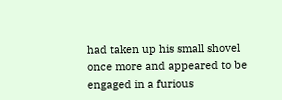had taken up his small shovel once more and appeared to be engaged in a furious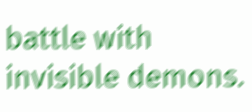battle with invisible demons.